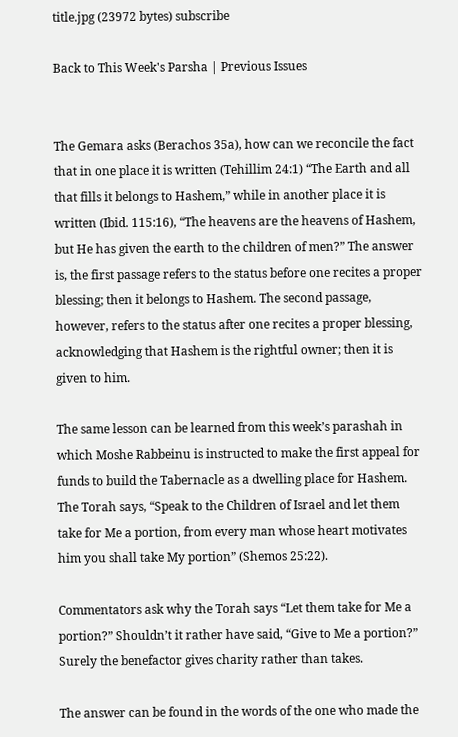title.jpg (23972 bytes) subscribe

Back to This Week's Parsha | Previous Issues


The Gemara asks (Berachos 35a), how can we reconcile the fact that in one place it is written (Tehillim 24:1) “The Earth and all that fills it belongs to Hashem,” while in another place it is written (Ibid. 115:16), “The heavens are the heavens of Hashem, but He has given the earth to the children of men?” The answer is, the first passage refers to the status before one recites a proper blessing; then it belongs to Hashem. The second passage, however, refers to the status after one recites a proper blessing, acknowledging that Hashem is the rightful owner; then it is given to him.

The same lesson can be learned from this week’s parashah in which Moshe Rabbeinu is instructed to make the first appeal for funds to build the Tabernacle as a dwelling place for Hashem. The Torah says, “Speak to the Children of Israel and let them take for Me a portion, from every man whose heart motivates him you shall take My portion” (Shemos 25:22).

Commentators ask why the Torah says “Let them take for Me a portion?” Shouldn’t it rather have said, “Give to Me a portion?” Surely the benefactor gives charity rather than takes.

The answer can be found in the words of the one who made the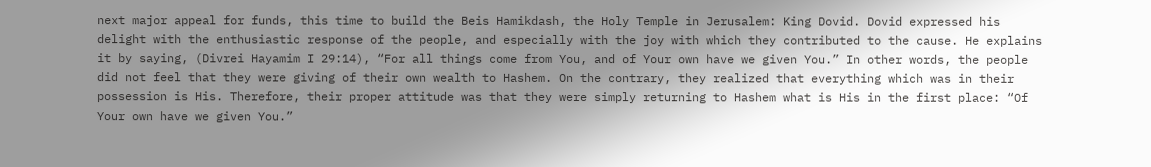next major appeal for funds, this time to build the Beis Hamikdash, the Holy Temple in Jerusalem: King Dovid. Dovid expressed his delight with the enthusiastic response of the people, and especially with the joy with which they contributed to the cause. He explains it by saying, (Divrei Hayamim I 29:14), “For all things come from You, and of Your own have we given You.” In other words, the people did not feel that they were giving of their own wealth to Hashem. On the contrary, they realized that everything which was in their possession is His. Therefore, their proper attitude was that they were simply returning to Hashem what is His in the first place: “Of Your own have we given You.”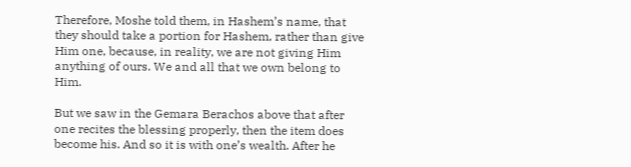Therefore, Moshe told them, in Hashem’s name, that they should take a portion for Hashem, rather than give Him one, because, in reality, we are not giving Him anything of ours. We and all that we own belong to Him.

But we saw in the Gemara Berachos above that after one recites the blessing properly, then the item does become his. And so it is with one’s wealth. After he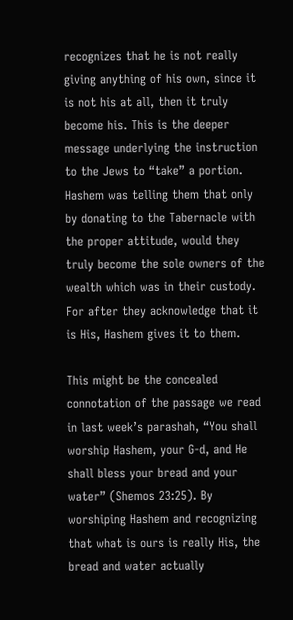recognizes that he is not really giving anything of his own, since it is not his at all, then it truly become his. This is the deeper message underlying the instruction to the Jews to “take” a portion. Hashem was telling them that only by donating to the Tabernacle with the proper attitude, would they truly become the sole owners of the wealth which was in their custody. For after they acknowledge that it is His, Hashem gives it to them.

This might be the concealed connotation of the passage we read in last week’s parashah, “You shall worship Hashem, your G-d, and He shall bless your bread and your water” (Shemos 23:25). By worshiping Hashem and recognizing that what is ours is really His, the bread and water actually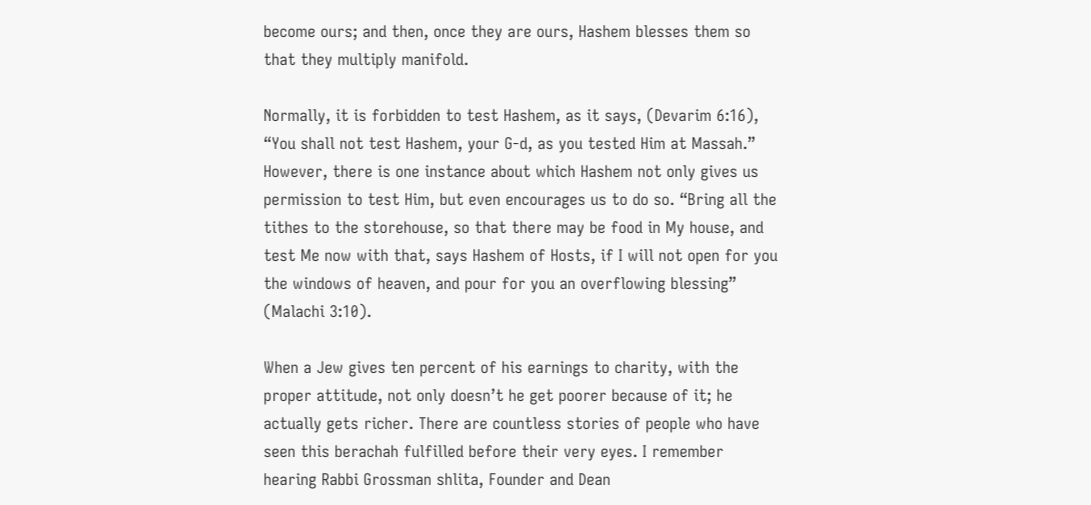become ours; and then, once they are ours, Hashem blesses them so that they multiply manifold.

Normally, it is forbidden to test Hashem, as it says, (Devarim 6:16), “You shall not test Hashem, your G-d, as you tested Him at Massah.” However, there is one instance about which Hashem not only gives us permission to test Him, but even encourages us to do so. “Bring all the tithes to the storehouse, so that there may be food in My house, and test Me now with that, says Hashem of Hosts, if I will not open for you the windows of heaven, and pour for you an overflowing blessing” (Malachi 3:10).

When a Jew gives ten percent of his earnings to charity, with the proper attitude, not only doesn’t he get poorer because of it; he actually gets richer. There are countless stories of people who have seen this berachah fulfilled before their very eyes. I remember hearing Rabbi Grossman shlita, Founder and Dean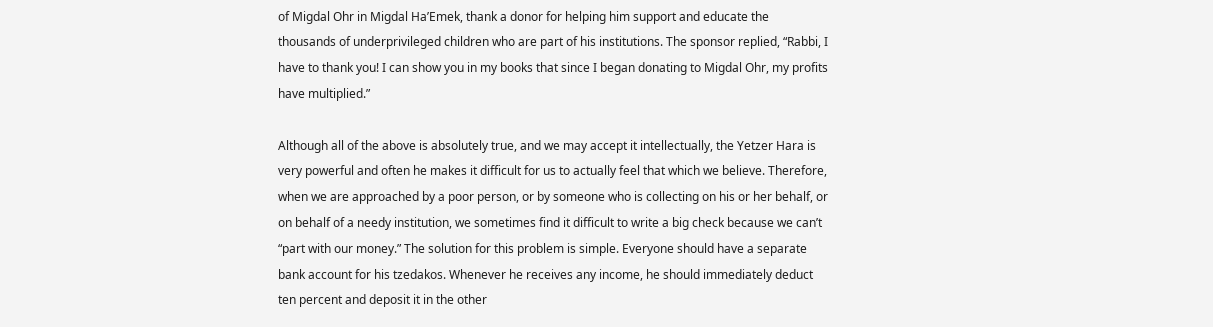of Migdal Ohr in Migdal Ha’Emek, thank a donor for helping him support and educate the thousands of underprivileged children who are part of his institutions. The sponsor replied, “Rabbi, I have to thank you! I can show you in my books that since I began donating to Migdal Ohr, my profits have multiplied.”

Although all of the above is absolutely true, and we may accept it intellectually, the Yetzer Hara is very powerful and often he makes it difficult for us to actually feel that which we believe. Therefore, when we are approached by a poor person, or by someone who is collecting on his or her behalf, or on behalf of a needy institution, we sometimes find it difficult to write a big check because we can’t “part with our money.” The solution for this problem is simple. Everyone should have a separate bank account for his tzedakos. Whenever he receives any income, he should immediately deduct ten percent and deposit it in the other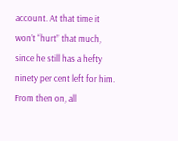account. At that time it won’t “hurt” that much, since he still has a hefty ninety per cent left for him. From then on, all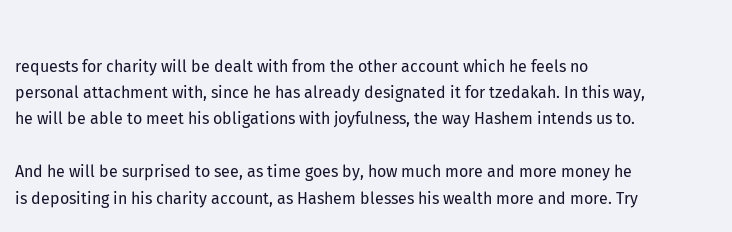requests for charity will be dealt with from the other account which he feels no personal attachment with, since he has already designated it for tzedakah. In this way, he will be able to meet his obligations with joyfulness, the way Hashem intends us to.

And he will be surprised to see, as time goes by, how much more and more money he is depositing in his charity account, as Hashem blesses his wealth more and more. Try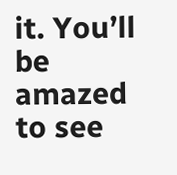it. You’ll be amazed to see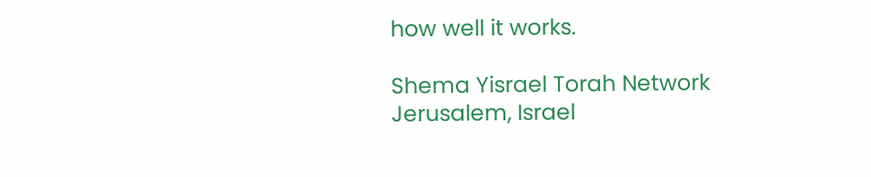how well it works.

Shema Yisrael Torah Network
Jerusalem, Israel